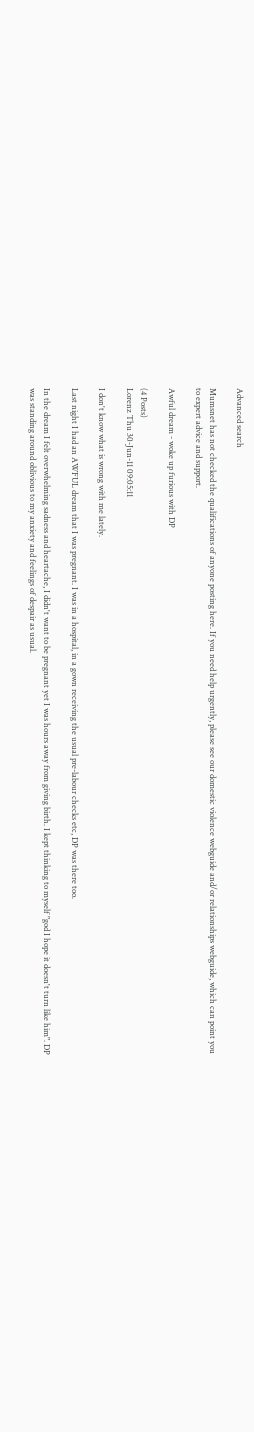Advanced search

Mumsnet has not checked the qualifications of anyone posting here. If you need help urgently, please see our domestic violence webguide and/or relationships webguide, which can point you to expert advice and support.

Awful dream - woke up furious with DP

(4 Posts)
Lorenz Thu 30-Jun-11 09:05:11

I don't know what is wrong with me lately.

Last night I had an AWFUL dream that I was pregnant. I was in a hospital, in a gown receiving the usual pre-labour checks etc, DP was there too.

In the dream I felt overwhelming sadness and heartache, I didn't want to be pregnant yet I was hours away from giving birth. I kept thinking to myself "god I hope it doesn't turn like him". DP was standing around oblivious to my anxiety and feelings of despair as usual.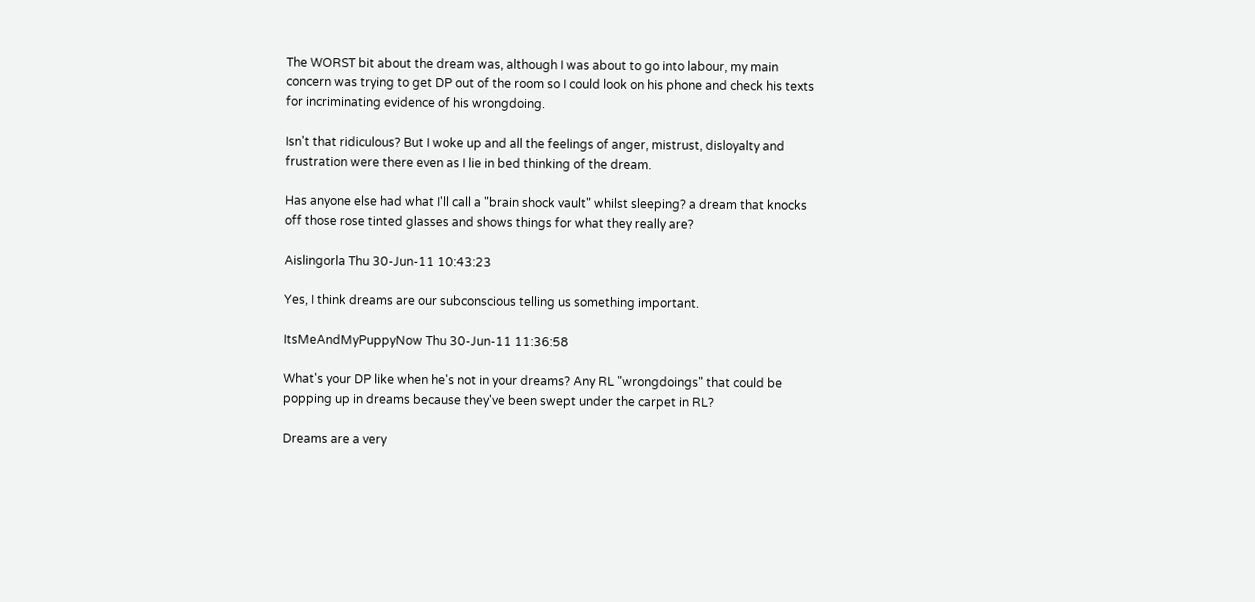The WORST bit about the dream was, although I was about to go into labour, my main concern was trying to get DP out of the room so I could look on his phone and check his texts for incriminating evidence of his wrongdoing.

Isn't that ridiculous? But I woke up and all the feelings of anger, mistrust, disloyalty and frustration were there even as I lie in bed thinking of the dream.

Has anyone else had what I'll call a "brain shock vault" whilst sleeping? a dream that knocks off those rose tinted glasses and shows things for what they really are?

Aislingorla Thu 30-Jun-11 10:43:23

Yes, I think dreams are our subconscious telling us something important.

ItsMeAndMyPuppyNow Thu 30-Jun-11 11:36:58

What's your DP like when he's not in your dreams? Any RL "wrongdoings" that could be popping up in dreams because they've been swept under the carpet in RL?

Dreams are a very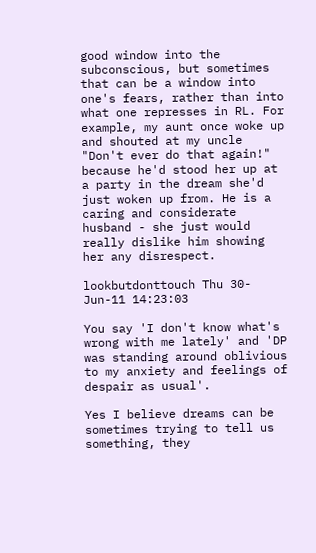good window into the subconscious, but sometimes that can be a window into one's fears, rather than into what one represses in RL. For example, my aunt once woke up and shouted at my uncle "Don't ever do that again!" because he'd stood her up at a party in the dream she'd just woken up from. He is a caring and considerate husband - she just would really dislike him showing her any disrespect.

lookbutdonttouch Thu 30-Jun-11 14:23:03

You say 'I don't know what's wrong with me lately' and 'DP was standing around oblivious to my anxiety and feelings of despair as usual'.

Yes I believe dreams can be sometimes trying to tell us something, they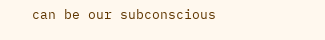can be our subconscious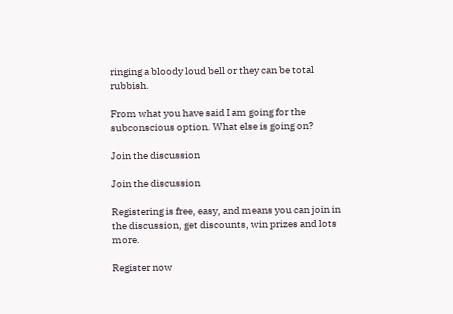ringing a bloody loud bell or they can be total rubbish.

From what you have said I am going for the subconscious option. What else is going on?

Join the discussion

Join the discussion

Registering is free, easy, and means you can join in the discussion, get discounts, win prizes and lots more.

Register now